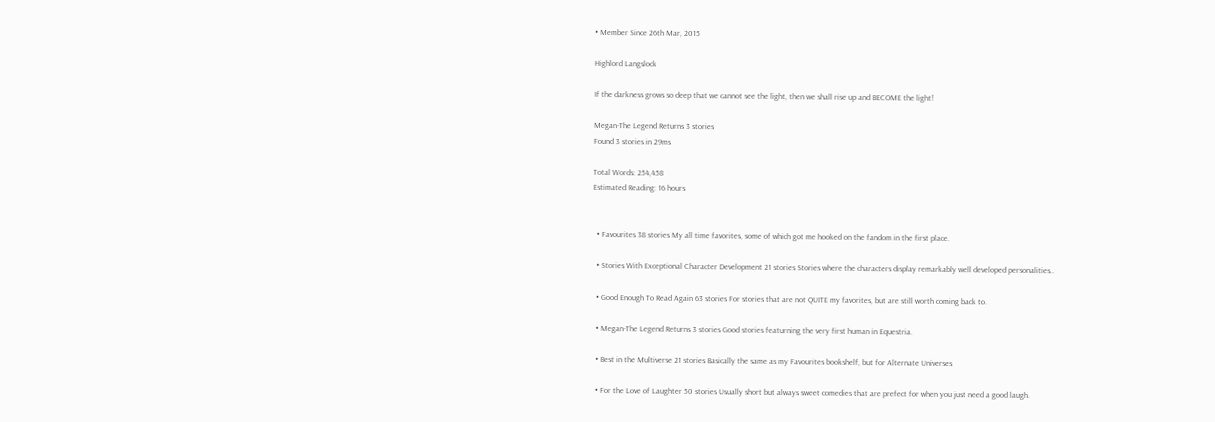• Member Since 26th Mar, 2015

Highlord Langslock

If the darkness grows so deep that we cannot see the light, then we shall rise up and BECOME the light!

Megan-The Legend Returns 3 stories
Found 3 stories in 29ms

Total Words: 254,458
Estimated Reading: 16 hours


  • Favourites 38 stories My all time favorites, some of which got me hooked on the fandom in the first place.

  • Stories With Exceptional Character Development 21 stories Stories where the characters display remarkably well developed personalities..

  • Good Enough To Read Again 63 stories For stories that are not QUITE my favorites, but are still worth coming back to.

  • Megan-The Legend Returns 3 stories Good stories featurning the very first human in Equestria.

  • Best in the Multiverse 21 stories Basically the same as my Favourites bookshelf, but for Alternate Universes

  • For the Love of Laughter 50 stories Usually short but always sweet comedies that are prefect for when you just need a good laugh.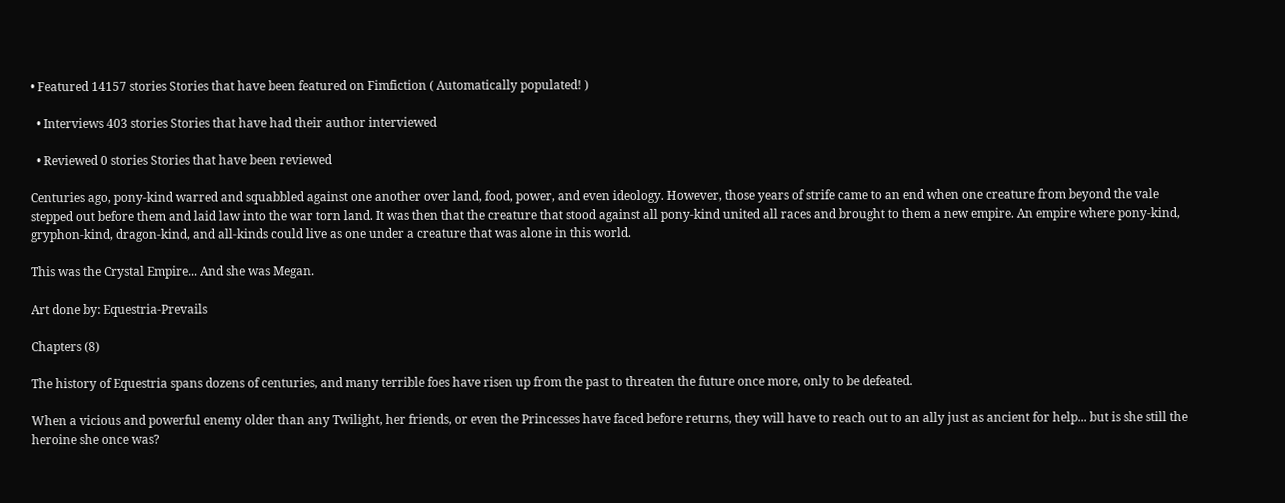• Featured 14157 stories Stories that have been featured on Fimfiction ( Automatically populated! )

  • Interviews 403 stories Stories that have had their author interviewed

  • Reviewed 0 stories Stories that have been reviewed

Centuries ago, pony-kind warred and squabbled against one another over land, food, power, and even ideology. However, those years of strife came to an end when one creature from beyond the vale stepped out before them and laid law into the war torn land. It was then that the creature that stood against all pony-kind united all races and brought to them a new empire. An empire where pony-kind, gryphon-kind, dragon-kind, and all-kinds could live as one under a creature that was alone in this world.

This was the Crystal Empire... And she was Megan.

Art done by: Equestria-Prevails

Chapters (8)

The history of Equestria spans dozens of centuries, and many terrible foes have risen up from the past to threaten the future once more, only to be defeated.

When a vicious and powerful enemy older than any Twilight, her friends, or even the Princesses have faced before returns, they will have to reach out to an ally just as ancient for help... but is she still the heroine she once was?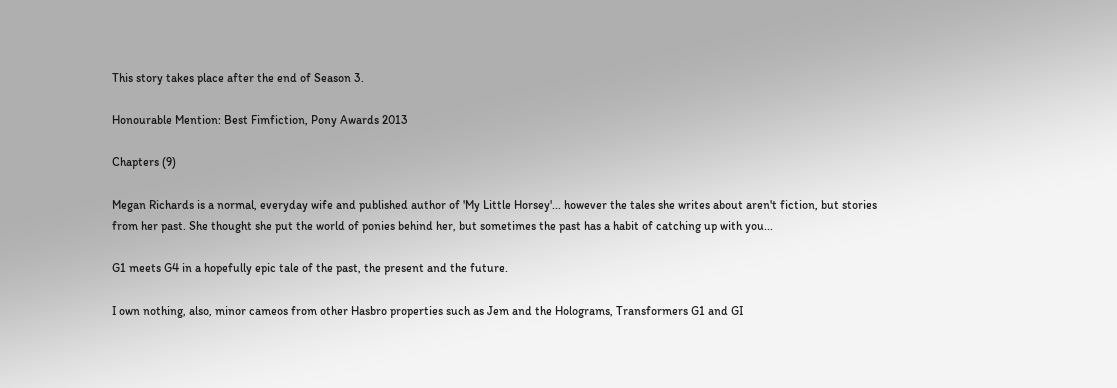This story takes place after the end of Season 3.

Honourable Mention: Best Fimfiction, Pony Awards 2013

Chapters (9)

Megan Richards is a normal, everyday wife and published author of 'My Little Horsey'... however the tales she writes about aren't fiction, but stories from her past. She thought she put the world of ponies behind her, but sometimes the past has a habit of catching up with you...

G1 meets G4 in a hopefully epic tale of the past, the present and the future.

I own nothing, also, minor cameos from other Hasbro properties such as Jem and the Holograms, Transformers G1 and GI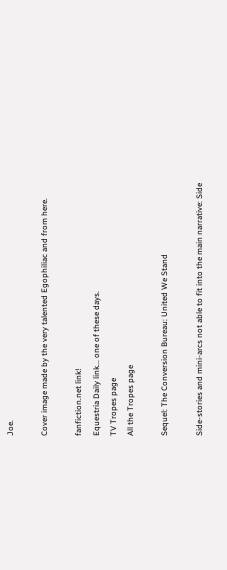Joe.

Cover image made by the very talented Egophiliac and from here.

fanfiction.net link!
Equestria Daily link... one of these days.
TV Tropes page
All the Tropes page

Sequel: The Conversion Bureau: United We Stand

Side-stories and mini-arcs not able to fit into the main narrative: Side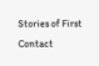Stories of First Contact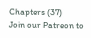Chapters (37)
Join our Patreon to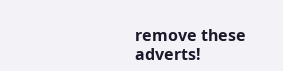remove these adverts!